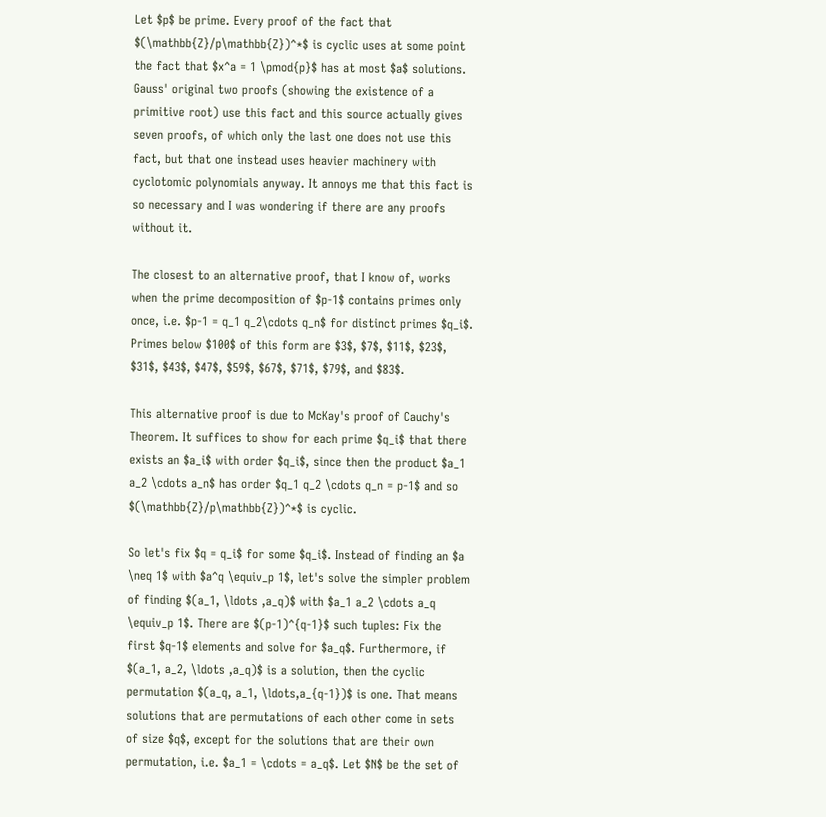Let $p$ be prime. Every proof of the fact that $(\mathbb{Z}/p\mathbb{Z})^*$ is cyclic uses at some point the fact that $x^a = 1 \pmod{p}$ has at most $a$ solutions. Gauss' original two proofs (showing the existence of a primitive root) use this fact and this source actually gives seven proofs, of which only the last one does not use this fact, but that one instead uses heavier machinery with cyclotomic polynomials anyway. It annoys me that this fact is so necessary and I was wondering if there are any proofs without it.

The closest to an alternative proof, that I know of, works when the prime decomposition of $p-1$ contains primes only once, i.e. $p-1 = q_1 q_2\cdots q_n$ for distinct primes $q_i$. Primes below $100$ of this form are $3$, $7$, $11$, $23$, $31$, $43$, $47$, $59$, $67$, $71$, $79$, and $83$.

This alternative proof is due to McKay's proof of Cauchy's Theorem. It suffices to show for each prime $q_i$ that there exists an $a_i$ with order $q_i$, since then the product $a_1 a_2 \cdots a_n$ has order $q_1 q_2 \cdots q_n = p-1$ and so $(\mathbb{Z}/p\mathbb{Z})^*$ is cyclic.

So let's fix $q = q_i$ for some $q_i$. Instead of finding an $a \neq 1$ with $a^q \equiv_p 1$, let's solve the simpler problem of finding $(a_1, \ldots ,a_q)$ with $a_1 a_2 \cdots a_q \equiv_p 1$. There are $(p-1)^{q-1}$ such tuples: Fix the first $q-1$ elements and solve for $a_q$. Furthermore, if $(a_1, a_2, \ldots ,a_q)$ is a solution, then the cyclic permutation $(a_q, a_1, \ldots,a_{q-1})$ is one. That means solutions that are permutations of each other come in sets of size $q$, except for the solutions that are their own permutation, i.e. $a_1 = \cdots = a_q$. Let $N$ be the set of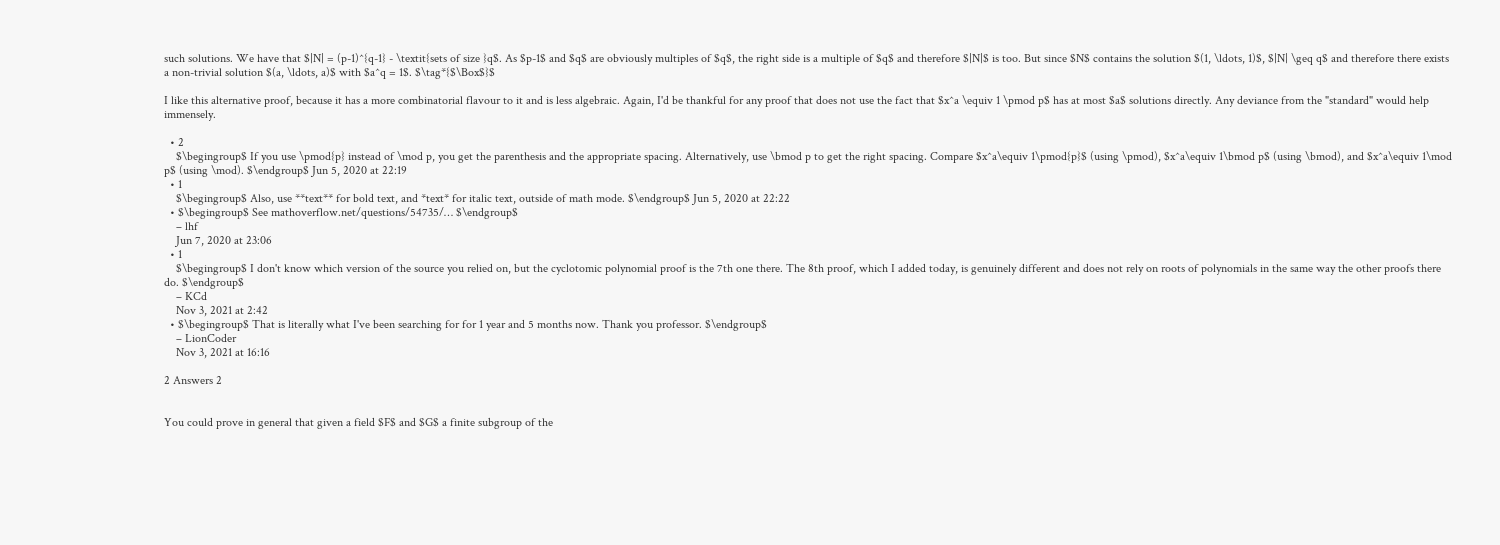such solutions. We have that $|N| = (p-1)^{q-1} - \textit{sets of size }q$. As $p-1$ and $q$ are obviously multiples of $q$, the right side is a multiple of $q$ and therefore $|N|$ is too. But since $N$ contains the solution $(1, \ldots, 1)$, $|N| \geq q$ and therefore there exists a non-trivial solution $(a, \ldots, a)$ with $a^q = 1$. $\tag*{$\Box$}$

I like this alternative proof, because it has a more combinatorial flavour to it and is less algebraic. Again, I'd be thankful for any proof that does not use the fact that $x^a \equiv 1 \pmod p$ has at most $a$ solutions directly. Any deviance from the "standard" would help immensely.

  • 2
    $\begingroup$ If you use \pmod{p} instead of \mod p, you get the parenthesis and the appropriate spacing. Alternatively, use \bmod p to get the right spacing. Compare $x^a\equiv 1\pmod{p}$ (using \pmod), $x^a\equiv 1\bmod p$ (using \bmod), and $x^a\equiv 1\mod p$ (using \mod). $\endgroup$ Jun 5, 2020 at 22:19
  • 1
    $\begingroup$ Also, use **text** for bold text, and *text* for italic text, outside of math mode. $\endgroup$ Jun 5, 2020 at 22:22
  • $\begingroup$ See mathoverflow.net/questions/54735/… $\endgroup$
    – lhf
    Jun 7, 2020 at 23:06
  • 1
    $\begingroup$ I don't know which version of the source you relied on, but the cyclotomic polynomial proof is the 7th one there. The 8th proof, which I added today, is genuinely different and does not rely on roots of polynomials in the same way the other proofs there do. $\endgroup$
    – KCd
    Nov 3, 2021 at 2:42
  • $\begingroup$ That is literally what I've been searching for for 1 year and 5 months now. Thank you professor. $\endgroup$
    – LionCoder
    Nov 3, 2021 at 16:16

2 Answers 2


You could prove in general that given a field $F$ and $G$ a finite subgroup of the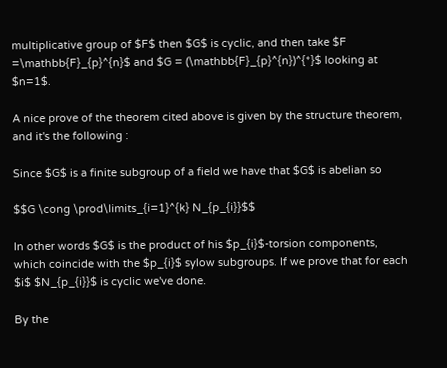multiplicative group of $F$ then $G$ is cyclic, and then take $F =\mathbb{F}_{p}^{n}$ and $G = (\mathbb{F}_{p}^{n})^{*}$ looking at $n=1$.

A nice prove of the theorem cited above is given by the structure theorem, and it's the following :

Since $G$ is a finite subgroup of a field we have that $G$ is abelian so

$$G \cong \prod\limits_{i=1}^{k} N_{p_{i}}$$

In other words $G$ is the product of his $p_{i}$-torsion components, which coincide with the $p_{i}$ sylow subgroups. If we prove that for each $i$ $N_{p_{i}}$ is cyclic we've done.

By the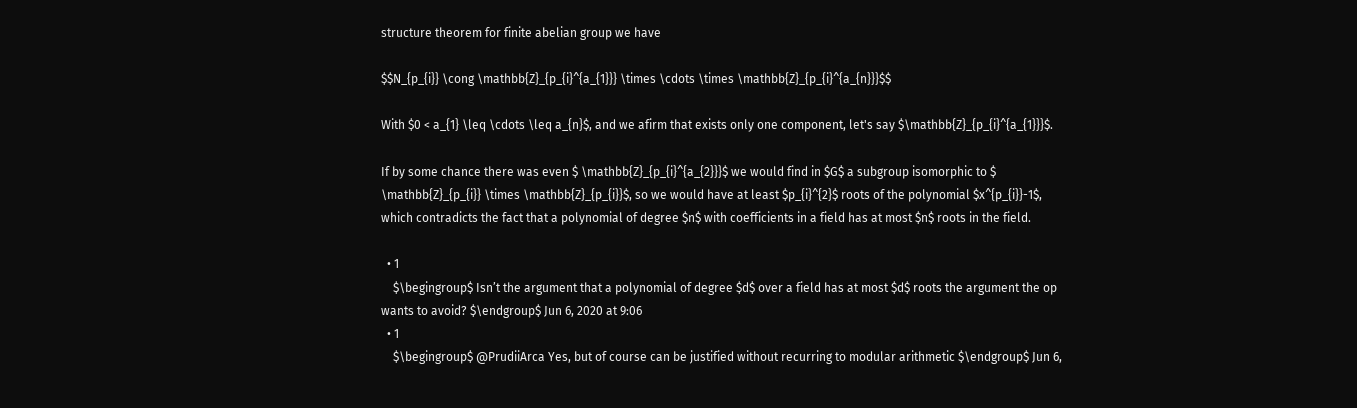structure theorem for finite abelian group we have

$$N_{p_{i}} \cong \mathbb{Z}_{p_{i}^{a_{1}}} \times \cdots \times \mathbb{Z}_{p_{i}^{a_{n}}}$$

With $0 < a_{1} \leq \cdots \leq a_{n}$, and we afirm that exists only one component, let's say $\mathbb{Z}_{p_{i}^{a_{1}}}$.

If by some chance there was even $ \mathbb{Z}_{p_{i}^{a_{2}}}$ we would find in $G$ a subgroup isomorphic to $ \mathbb{Z}_{p_{i}} \times \mathbb{Z}_{p_{i}}$, so we would have at least $p_{i}^{2}$ roots of the polynomial $x^{p_{i}}-1$, which contradicts the fact that a polynomial of degree $n$ with coefficients in a field has at most $n$ roots in the field.

  • 1
    $\begingroup$ Isn’t the argument that a polynomial of degree $d$ over a field has at most $d$ roots the argument the op wants to avoid? $\endgroup$ Jun 6, 2020 at 9:06
  • 1
    $\begingroup$ @PrudiiArca Yes, but of course can be justified without recurring to modular arithmetic $\endgroup$ Jun 6,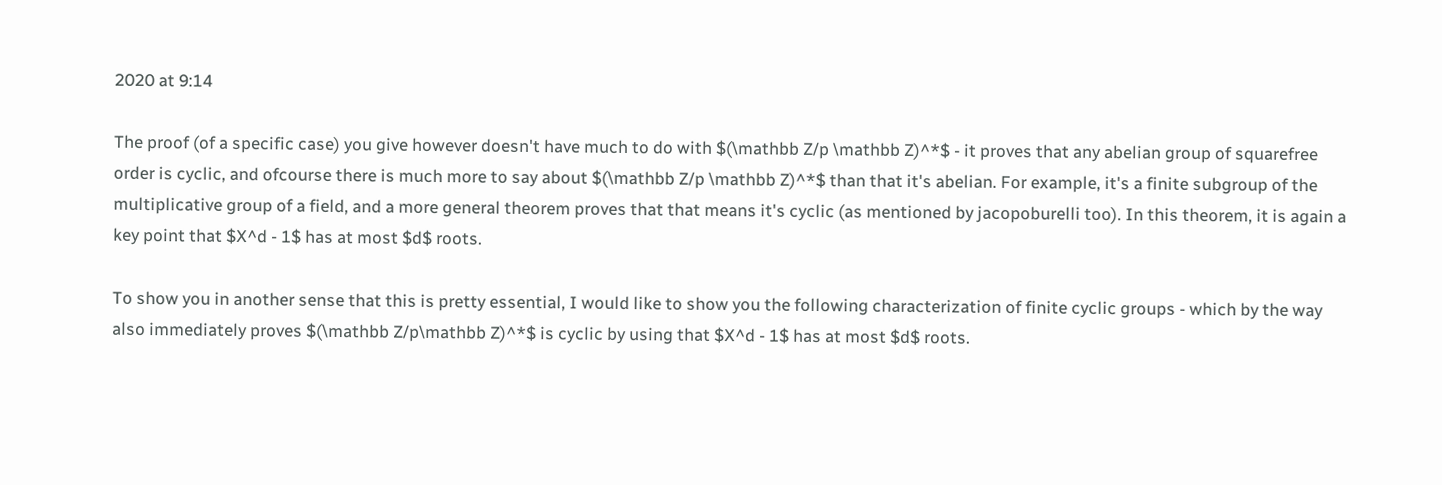2020 at 9:14

The proof (of a specific case) you give however doesn't have much to do with $(\mathbb Z/p \mathbb Z)^*$ - it proves that any abelian group of squarefree order is cyclic, and ofcourse there is much more to say about $(\mathbb Z/p \mathbb Z)^*$ than that it's abelian. For example, it's a finite subgroup of the multiplicative group of a field, and a more general theorem proves that that means it's cyclic (as mentioned by jacopoburelli too). In this theorem, it is again a key point that $X^d - 1$ has at most $d$ roots.

To show you in another sense that this is pretty essential, I would like to show you the following characterization of finite cyclic groups - which by the way also immediately proves $(\mathbb Z/p\mathbb Z)^*$ is cyclic by using that $X^d - 1$ has at most $d$ roots.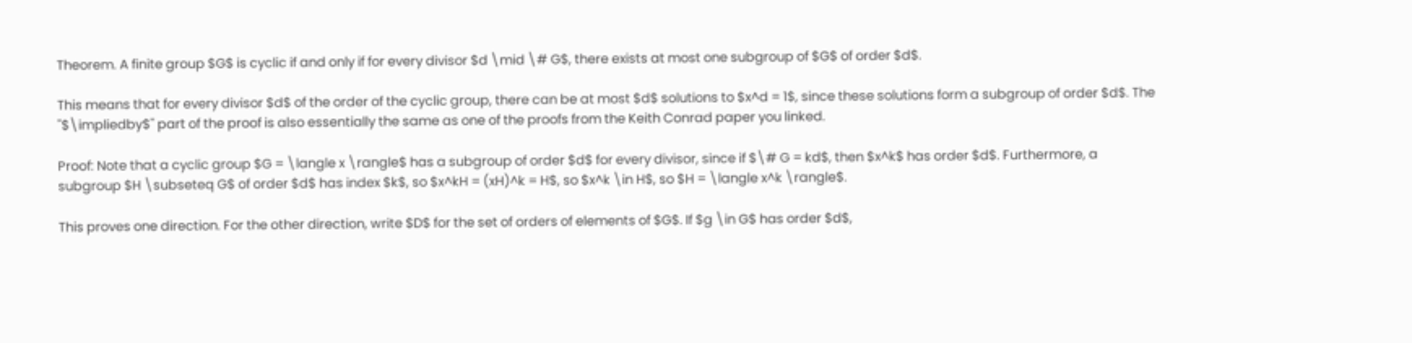Theorem. A finite group $G$ is cyclic if and only if for every divisor $d \mid \# G$, there exists at most one subgroup of $G$ of order $d$.

This means that for every divisor $d$ of the order of the cyclic group, there can be at most $d$ solutions to $x^d = 1$, since these solutions form a subgroup of order $d$. The ''$\impliedby$'' part of the proof is also essentially the same as one of the proofs from the Keith Conrad paper you linked.

Proof: Note that a cyclic group $G = \langle x \rangle$ has a subgroup of order $d$ for every divisor, since if $\# G = kd$, then $x^k$ has order $d$. Furthermore, a subgroup $H \subseteq G$ of order $d$ has index $k$, so $x^kH = (xH)^k = H$, so $x^k \in H$, so $H = \langle x^k \rangle$.

This proves one direction. For the other direction, write $D$ for the set of orders of elements of $G$. If $g \in G$ has order $d$,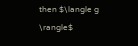then $\langle g \rangle$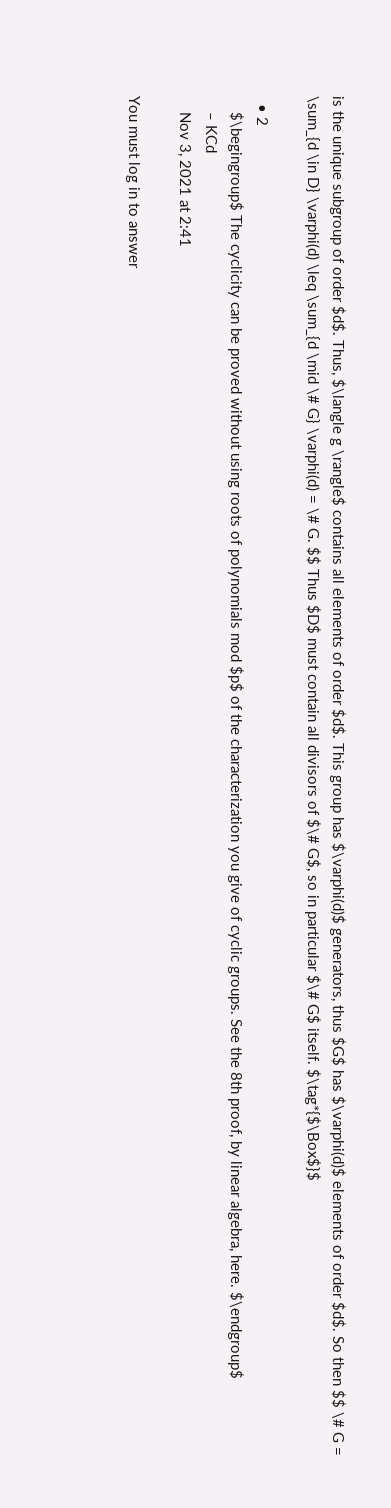is the unique subgroup of order $d$. Thus, $\langle g \rangle$ contains all elements of order $d$. This group has $\varphi(d)$ generators, thus $G$ has $\varphi(d)$ elements of order $d$. So then $$ \# G = \sum_{d \in D} \varphi(d) \leq \sum_{d \mid \# G} \varphi(d) = \# G. $$ Thus $D$ must contain all divisors of $\# G$, so in particular $\# G$ itself. $\tag*{$\Box$}$

  • 2
    $\begingroup$ The cyclicity can be proved without using roots of polynomials mod $p$ of the characterization you give of cyclic groups. See the 8th proof, by linear algebra, here. $\endgroup$
    – KCd
    Nov 3, 2021 at 2:41

You must log in to answer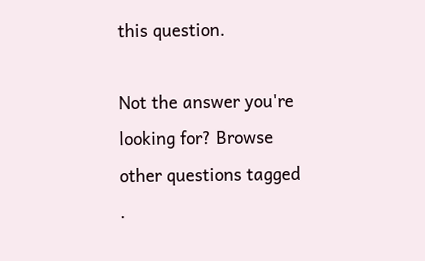this question.

Not the answer you're looking for? Browse other questions tagged .